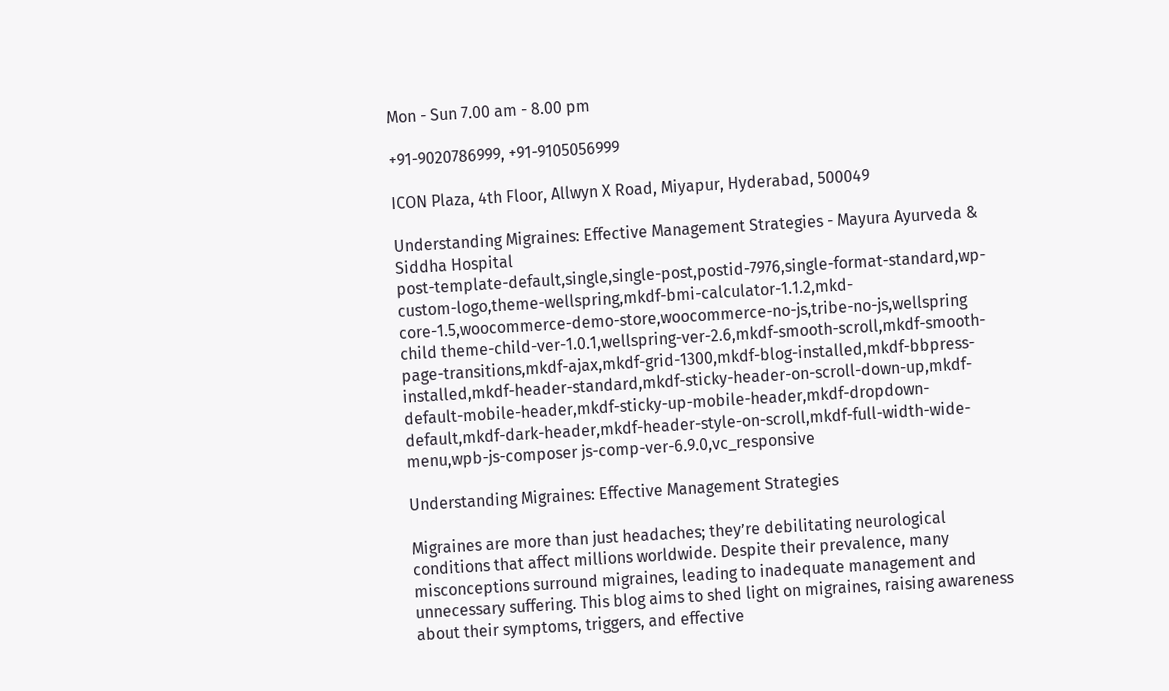Mon - Sun 7.00 am - 8.00 pm

+91-9020786999, +91-9105056999

ICON Plaza, 4th Floor, Allwyn X Road, Miyapur, Hyderabad, 500049

Understanding Migraines: Effective Management Strategies - Mayura Ayurveda & Siddha Hospital
post-template-default,single,single-post,postid-7976,single-format-standard,wp-custom-logo,theme-wellspring,mkdf-bmi-calculator-1.1.2,mkd-core-1.5,woocommerce-demo-store,woocommerce-no-js,tribe-no-js,wellspring child theme-child-ver-1.0.1,wellspring-ver-2.6,mkdf-smooth-scroll,mkdf-smooth-page-transitions,mkdf-ajax,mkdf-grid-1300,mkdf-blog-installed,mkdf-bbpress-installed,mkdf-header-standard,mkdf-sticky-header-on-scroll-down-up,mkdf-default-mobile-header,mkdf-sticky-up-mobile-header,mkdf-dropdown-default,mkdf-dark-header,mkdf-header-style-on-scroll,mkdf-full-width-wide-menu,wpb-js-composer js-comp-ver-6.9.0,vc_responsive

Understanding Migraines: Effective Management Strategies

Migraines are more than just headaches; they’re debilitating neurological conditions that affect millions worldwide. Despite their prevalence, many misconceptions surround migraines, leading to inadequate management and unnecessary suffering. This blog aims to shed light on migraines, raising awareness about their symptoms, triggers, and effective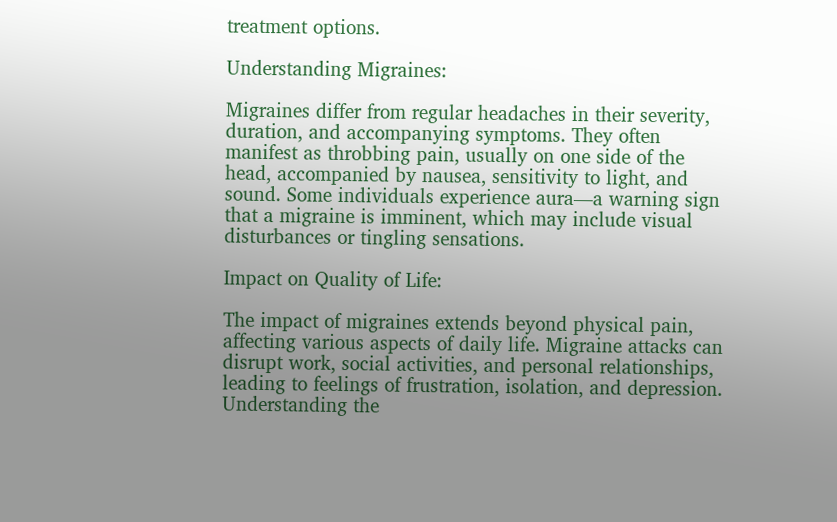treatment options.

Understanding Migraines:

Migraines differ from regular headaches in their severity, duration, and accompanying symptoms. They often manifest as throbbing pain, usually on one side of the head, accompanied by nausea, sensitivity to light, and sound. Some individuals experience aura—a warning sign that a migraine is imminent, which may include visual disturbances or tingling sensations.

Impact on Quality of Life:

The impact of migraines extends beyond physical pain, affecting various aspects of daily life. Migraine attacks can disrupt work, social activities, and personal relationships, leading to feelings of frustration, isolation, and depression. Understanding the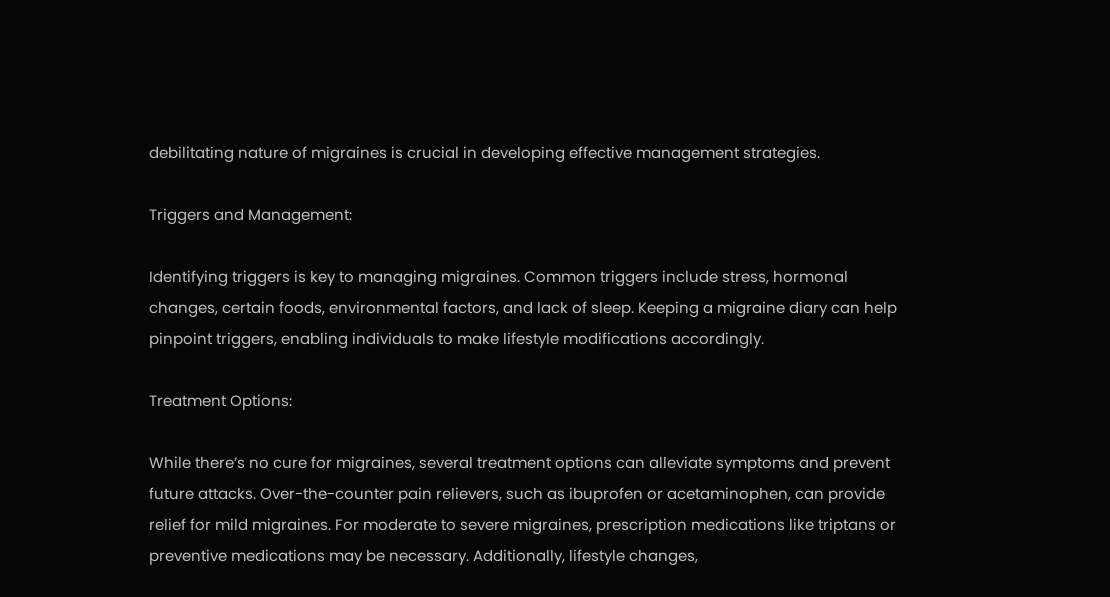debilitating nature of migraines is crucial in developing effective management strategies.

Triggers and Management:

Identifying triggers is key to managing migraines. Common triggers include stress, hormonal changes, certain foods, environmental factors, and lack of sleep. Keeping a migraine diary can help pinpoint triggers, enabling individuals to make lifestyle modifications accordingly.

Treatment Options:

While there’s no cure for migraines, several treatment options can alleviate symptoms and prevent future attacks. Over-the-counter pain relievers, such as ibuprofen or acetaminophen, can provide relief for mild migraines. For moderate to severe migraines, prescription medications like triptans or preventive medications may be necessary. Additionally, lifestyle changes,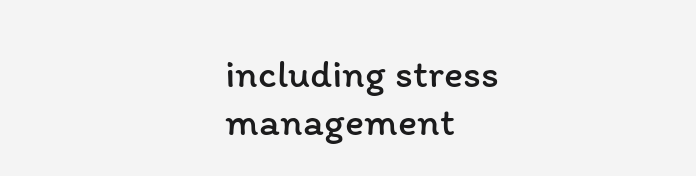including stress management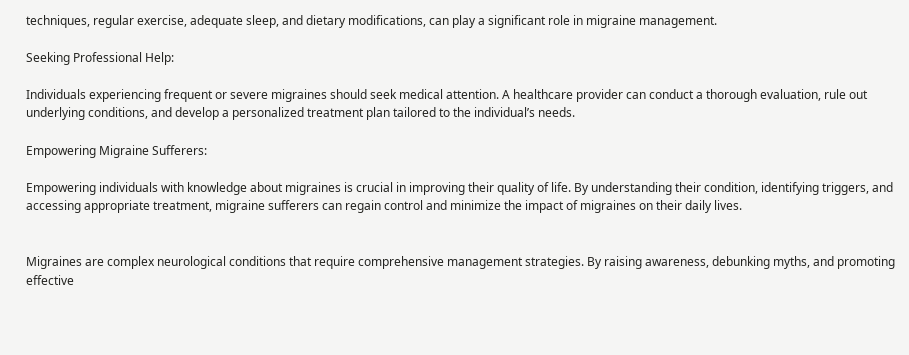techniques, regular exercise, adequate sleep, and dietary modifications, can play a significant role in migraine management.

Seeking Professional Help:

Individuals experiencing frequent or severe migraines should seek medical attention. A healthcare provider can conduct a thorough evaluation, rule out underlying conditions, and develop a personalized treatment plan tailored to the individual’s needs.

Empowering Migraine Sufferers:

Empowering individuals with knowledge about migraines is crucial in improving their quality of life. By understanding their condition, identifying triggers, and accessing appropriate treatment, migraine sufferers can regain control and minimize the impact of migraines on their daily lives.


Migraines are complex neurological conditions that require comprehensive management strategies. By raising awareness, debunking myths, and promoting effective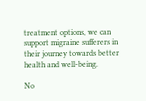treatment options, we can support migraine sufferers in their journey towards better health and well-being.

No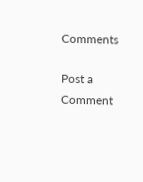Comments

Post a Comment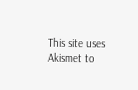This site uses Akismet to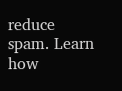reduce spam. Learn how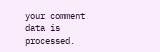your comment data is processed.